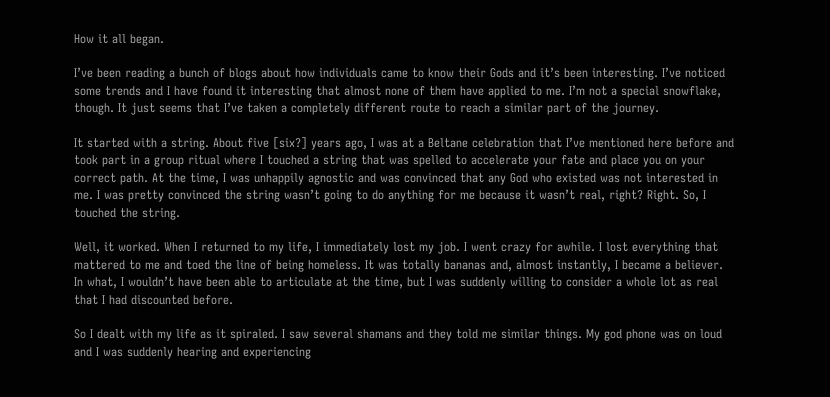How it all began.

I’ve been reading a bunch of blogs about how individuals came to know their Gods and it’s been interesting. I’ve noticed some trends and I have found it interesting that almost none of them have applied to me. I’m not a special snowflake, though. It just seems that I’ve taken a completely different route to reach a similar part of the journey.

It started with a string. About five [six?] years ago, I was at a Beltane celebration that I’ve mentioned here before and took part in a group ritual where I touched a string that was spelled to accelerate your fate and place you on your correct path. At the time, I was unhappily agnostic and was convinced that any God who existed was not interested in me. I was pretty convinced the string wasn’t going to do anything for me because it wasn’t real, right? Right. So, I touched the string.

Well, it worked. When I returned to my life, I immediately lost my job. I went crazy for awhile. I lost everything that mattered to me and toed the line of being homeless. It was totally bananas and, almost instantly, I became a believer. In what, I wouldn’t have been able to articulate at the time, but I was suddenly willing to consider a whole lot as real that I had discounted before.

So I dealt with my life as it spiraled. I saw several shamans and they told me similar things. My god phone was on loud and I was suddenly hearing and experiencing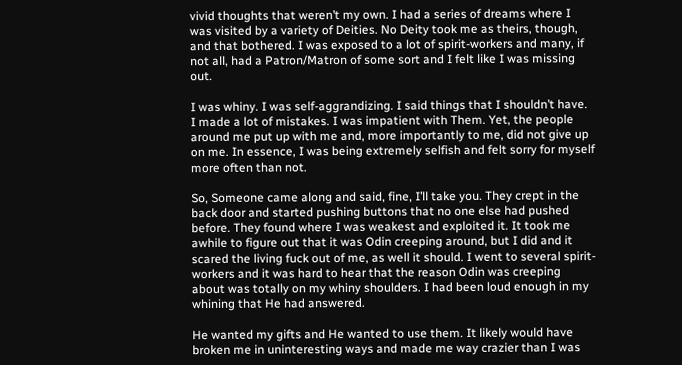vivid thoughts that weren’t my own. I had a series of dreams where I was visited by a variety of Deities. No Deity took me as theirs, though, and that bothered. I was exposed to a lot of spirit-workers and many, if not all, had a Patron/Matron of some sort and I felt like I was missing out.

I was whiny. I was self-aggrandizing. I said things that I shouldn’t have. I made a lot of mistakes. I was impatient with Them. Yet, the people around me put up with me and, more importantly to me, did not give up on me. In essence, I was being extremely selfish and felt sorry for myself more often than not.

So, Someone came along and said, fine, I’ll take you. They crept in the back door and started pushing buttons that no one else had pushed before. They found where I was weakest and exploited it. It took me awhile to figure out that it was Odin creeping around, but I did and it scared the living fuck out of me, as well it should. I went to several spirit-workers and it was hard to hear that the reason Odin was creeping about was totally on my whiny shoulders. I had been loud enough in my whining that He had answered.

He wanted my gifts and He wanted to use them. It likely would have broken me in uninteresting ways and made me way crazier than I was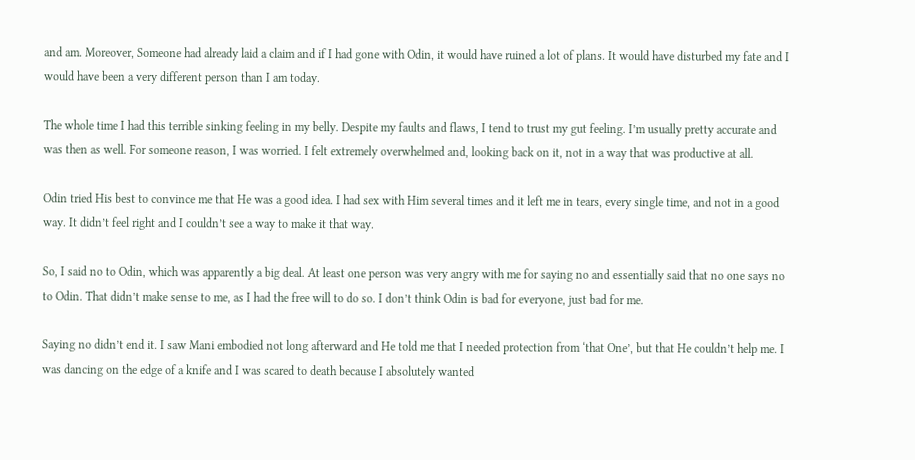and am. Moreover, Someone had already laid a claim and if I had gone with Odin, it would have ruined a lot of plans. It would have disturbed my fate and I would have been a very different person than I am today.

The whole time I had this terrible sinking feeling in my belly. Despite my faults and flaws, I tend to trust my gut feeling. I’m usually pretty accurate and was then as well. For someone reason, I was worried. I felt extremely overwhelmed and, looking back on it, not in a way that was productive at all.

Odin tried His best to convince me that He was a good idea. I had sex with Him several times and it left me in tears, every single time, and not in a good way. It didn’t feel right and I couldn’t see a way to make it that way.

So, I said no to Odin, which was apparently a big deal. At least one person was very angry with me for saying no and essentially said that no one says no to Odin. That didn’t make sense to me, as I had the free will to do so. I don’t think Odin is bad for everyone, just bad for me.

Saying no didn’t end it. I saw Mani embodied not long afterward and He told me that I needed protection from ‘that One’, but that He couldn’t help me. I was dancing on the edge of a knife and I was scared to death because I absolutely wanted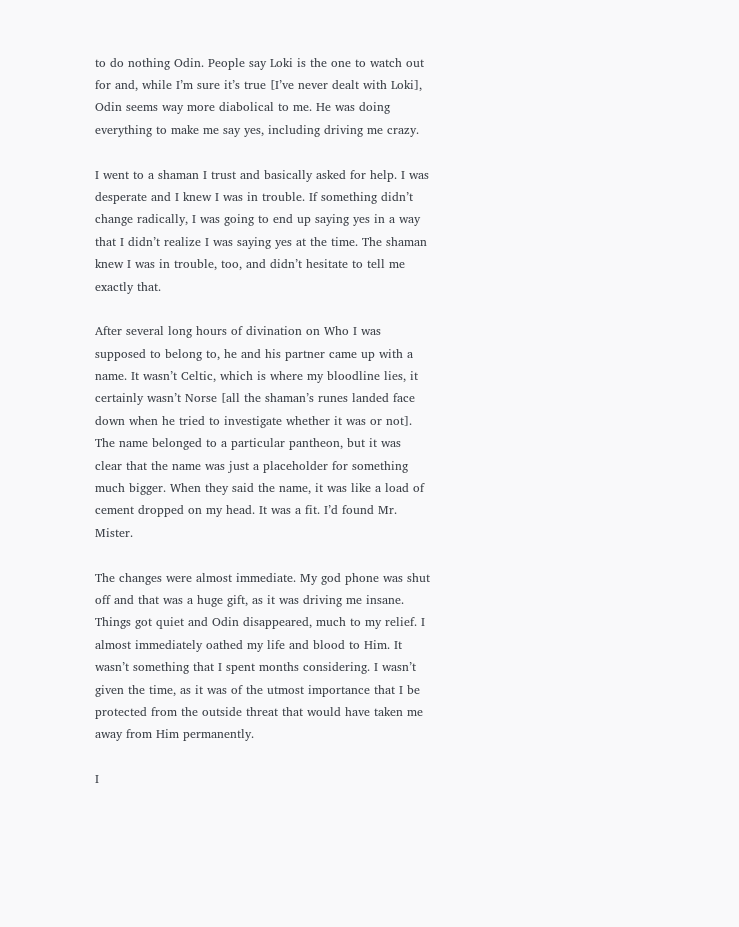to do nothing Odin. People say Loki is the one to watch out for and, while I’m sure it’s true [I’ve never dealt with Loki], Odin seems way more diabolical to me. He was doing everything to make me say yes, including driving me crazy.

I went to a shaman I trust and basically asked for help. I was desperate and I knew I was in trouble. If something didn’t change radically, I was going to end up saying yes in a way that I didn’t realize I was saying yes at the time. The shaman knew I was in trouble, too, and didn’t hesitate to tell me exactly that.

After several long hours of divination on Who I was supposed to belong to, he and his partner came up with a name. It wasn’t Celtic, which is where my bloodline lies, it certainly wasn’t Norse [all the shaman’s runes landed face down when he tried to investigate whether it was or not]. The name belonged to a particular pantheon, but it was clear that the name was just a placeholder for something much bigger. When they said the name, it was like a load of cement dropped on my head. It was a fit. I’d found Mr. Mister.

The changes were almost immediate. My god phone was shut off and that was a huge gift, as it was driving me insane. Things got quiet and Odin disappeared, much to my relief. I almost immediately oathed my life and blood to Him. It wasn’t something that I spent months considering. I wasn’t given the time, as it was of the utmost importance that I be protected from the outside threat that would have taken me away from Him permanently.

I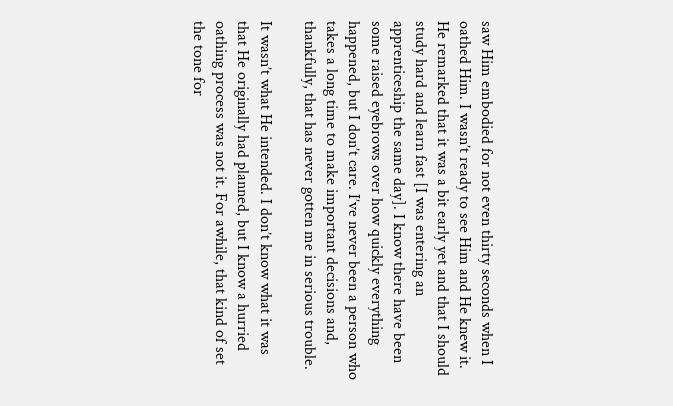saw Him embodied for not even thirty seconds when I oathed Him. I wasn’t ready to see Him and He knew it. He remarked that it was a bit early yet and that I should study hard and learn fast [I was entering an apprenticeship the same day]. I know there have been some raised eyebrows over how quickly everything happened, but I don’t care. I’ve never been a person who takes a long time to make important decisions and, thankfully, that has never gotten me in serious trouble.

It wasn’t what He intended. I don’t know what it was that He originally had planned, but I know a hurried oathing process was not it. For awhile, that kind of set the tone for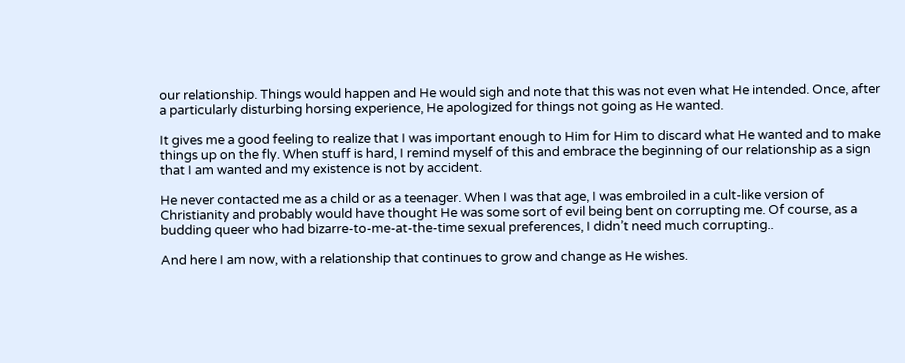our relationship. Things would happen and He would sigh and note that this was not even what He intended. Once, after a particularly disturbing horsing experience, He apologized for things not going as He wanted.

It gives me a good feeling to realize that I was important enough to Him for Him to discard what He wanted and to make things up on the fly. When stuff is hard, I remind myself of this and embrace the beginning of our relationship as a sign that I am wanted and my existence is not by accident.

He never contacted me as a child or as a teenager. When I was that age, I was embroiled in a cult-like version of Christianity and probably would have thought He was some sort of evil being bent on corrupting me. Of course, as a budding queer who had bizarre-to-me-at-the-time sexual preferences, I didn’t need much corrupting..

And here I am now, with a relationship that continues to grow and change as He wishes.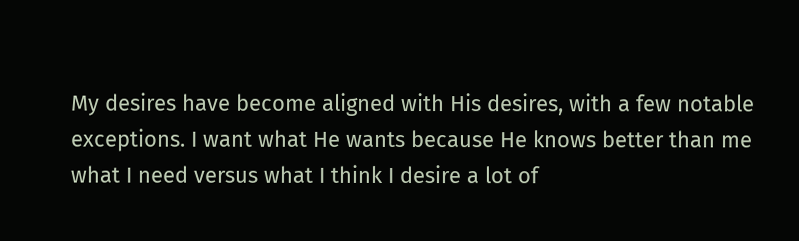My desires have become aligned with His desires, with a few notable exceptions. I want what He wants because He knows better than me what I need versus what I think I desire a lot of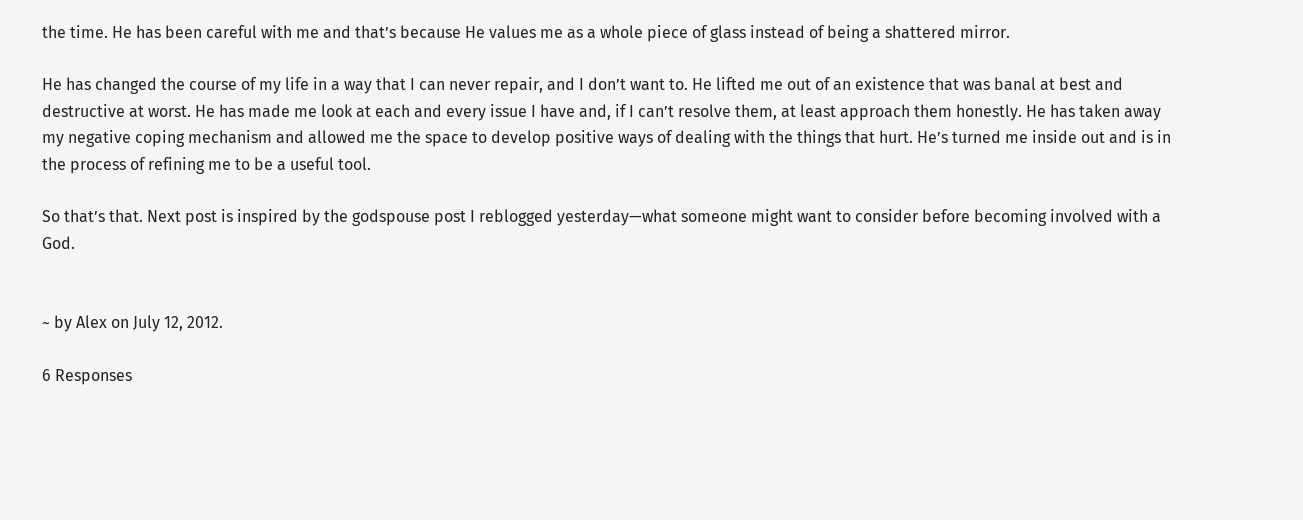the time. He has been careful with me and that’s because He values me as a whole piece of glass instead of being a shattered mirror.

He has changed the course of my life in a way that I can never repair, and I don’t want to. He lifted me out of an existence that was banal at best and destructive at worst. He has made me look at each and every issue I have and, if I can’t resolve them, at least approach them honestly. He has taken away my negative coping mechanism and allowed me the space to develop positive ways of dealing with the things that hurt. He’s turned me inside out and is in the process of refining me to be a useful tool.

So that’s that. Next post is inspired by the godspouse post I reblogged yesterday—what someone might want to consider before becoming involved with a God.


~ by Alex on July 12, 2012.

6 Responses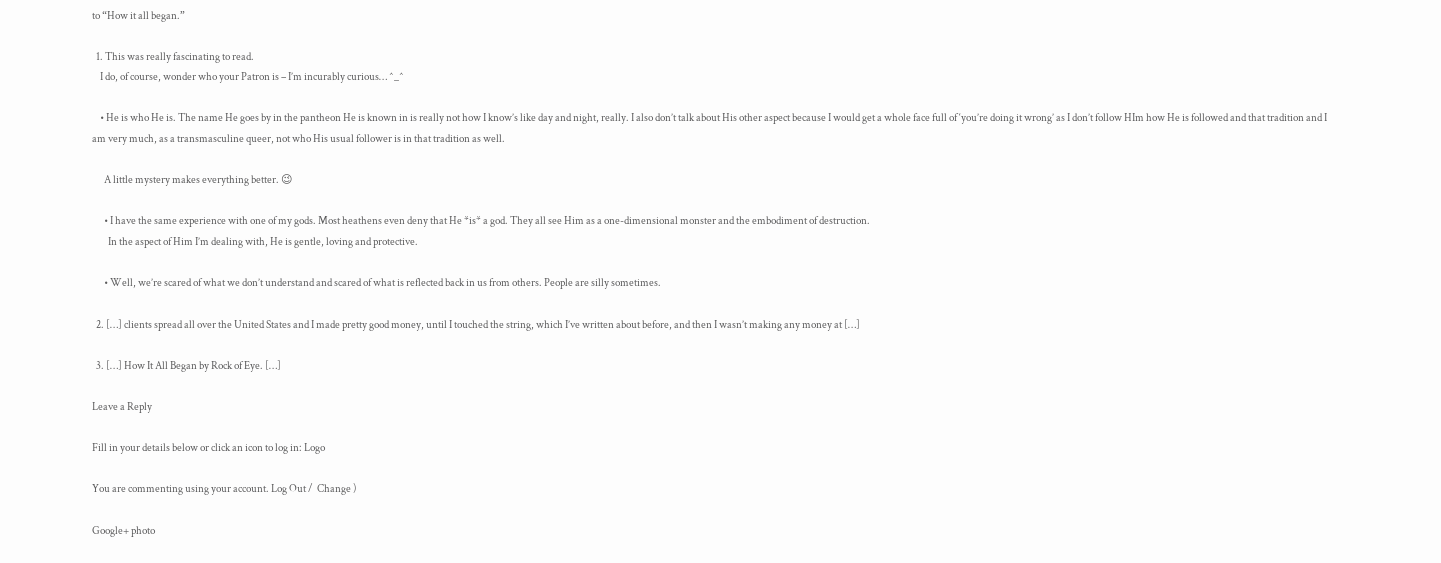to “How it all began.”

  1. This was really fascinating to read.
    I do, of course, wonder who your Patron is – I’m incurably curious… ^_^

    • He is who He is. The name He goes by in the pantheon He is known in is really not how I know’s like day and night, really. I also don’t talk about His other aspect because I would get a whole face full of ‘you’re doing it wrong’ as I don’t follow HIm how He is followed and that tradition and I am very much, as a transmasculine queer, not who His usual follower is in that tradition as well.

      A little mystery makes everything better. 😉

      • I have the same experience with one of my gods. Most heathens even deny that He *is* a god. They all see Him as a one-dimensional monster and the embodiment of destruction.
        In the aspect of Him I’m dealing with, He is gentle, loving and protective.

      • Well, we’re scared of what we don’t understand and scared of what is reflected back in us from others. People are silly sometimes.

  2. […] clients spread all over the United States and I made pretty good money, until I touched the string, which I’ve written about before, and then I wasn’t making any money at […]

  3. […] How It All Began by Rock of Eye. […]

Leave a Reply

Fill in your details below or click an icon to log in: Logo

You are commenting using your account. Log Out /  Change )

Google+ photo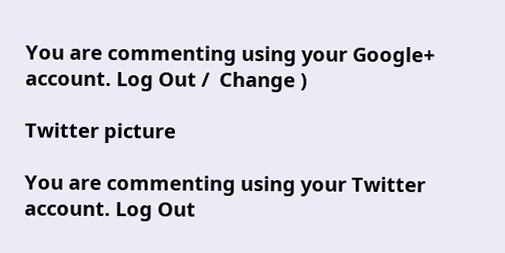You are commenting using your Google+ account. Log Out /  Change )

Twitter picture

You are commenting using your Twitter account. Log Out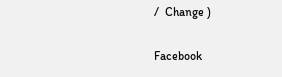/  Change )

Facebook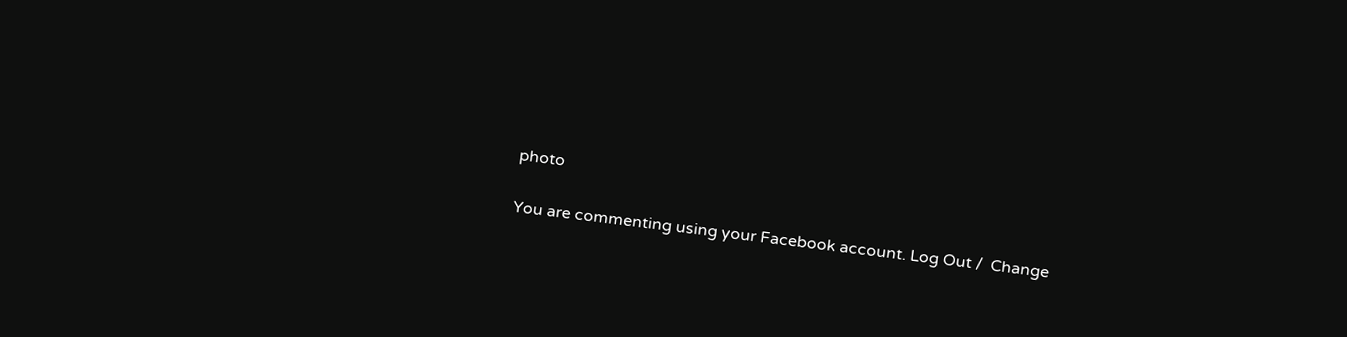photo

You are commenting using your Facebook account. Log Out /  Change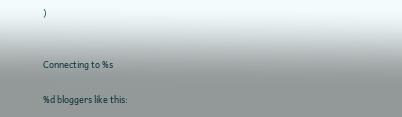)


Connecting to %s

%d bloggers like this: